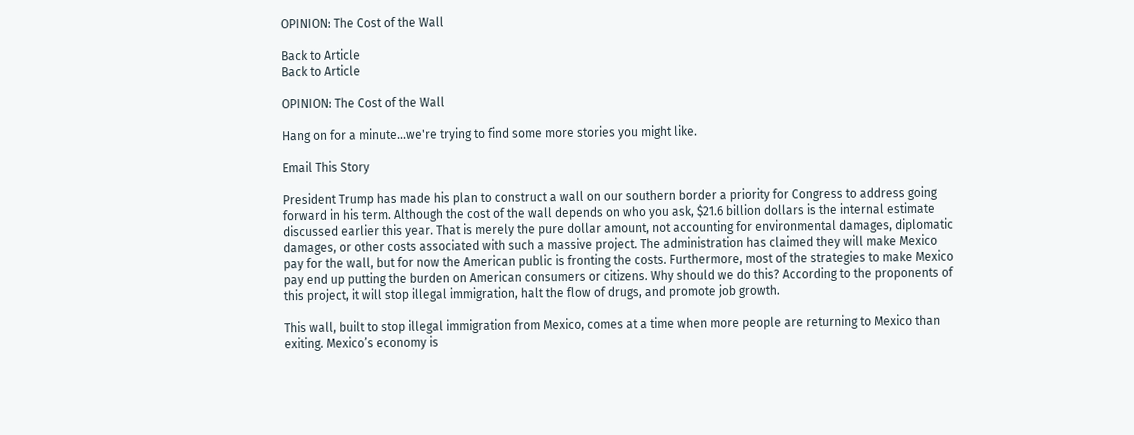OPINION: The Cost of the Wall

Back to Article
Back to Article

OPINION: The Cost of the Wall

Hang on for a minute...we're trying to find some more stories you might like.

Email This Story

President Trump has made his plan to construct a wall on our southern border a priority for Congress to address going forward in his term. Although the cost of the wall depends on who you ask, $21.6 billion dollars is the internal estimate discussed earlier this year. That is merely the pure dollar amount, not accounting for environmental damages, diplomatic damages, or other costs associated with such a massive project. The administration has claimed they will make Mexico pay for the wall, but for now the American public is fronting the costs. Furthermore, most of the strategies to make Mexico pay end up putting the burden on American consumers or citizens. Why should we do this? According to the proponents of this project, it will stop illegal immigration, halt the flow of drugs, and promote job growth.

This wall, built to stop illegal immigration from Mexico, comes at a time when more people are returning to Mexico than exiting. Mexico’s economy is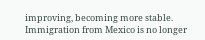improving, becoming more stable. Immigration from Mexico is no longer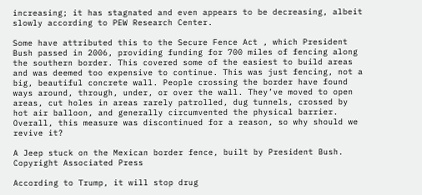increasing; it has stagnated and even appears to be decreasing, albeit slowly according to PEW Research Center.

Some have attributed this to the Secure Fence Act , which President Bush passed in 2006, providing funding for 700 miles of fencing along the southern border. This covered some of the easiest to build areas and was deemed too expensive to continue. This was just fencing, not a big, beautiful concrete wall. People crossing the border have found ways around, through, under, or over the wall. They’ve moved to open areas, cut holes in areas rarely patrolled, dug tunnels, crossed by hot air balloon, and generally circumvented the physical barrier. Overall, this measure was discontinued for a reason, so why should we revive it?

A Jeep stuck on the Mexican border fence, built by President Bush. Copyright Associated Press

According to Trump, it will stop drug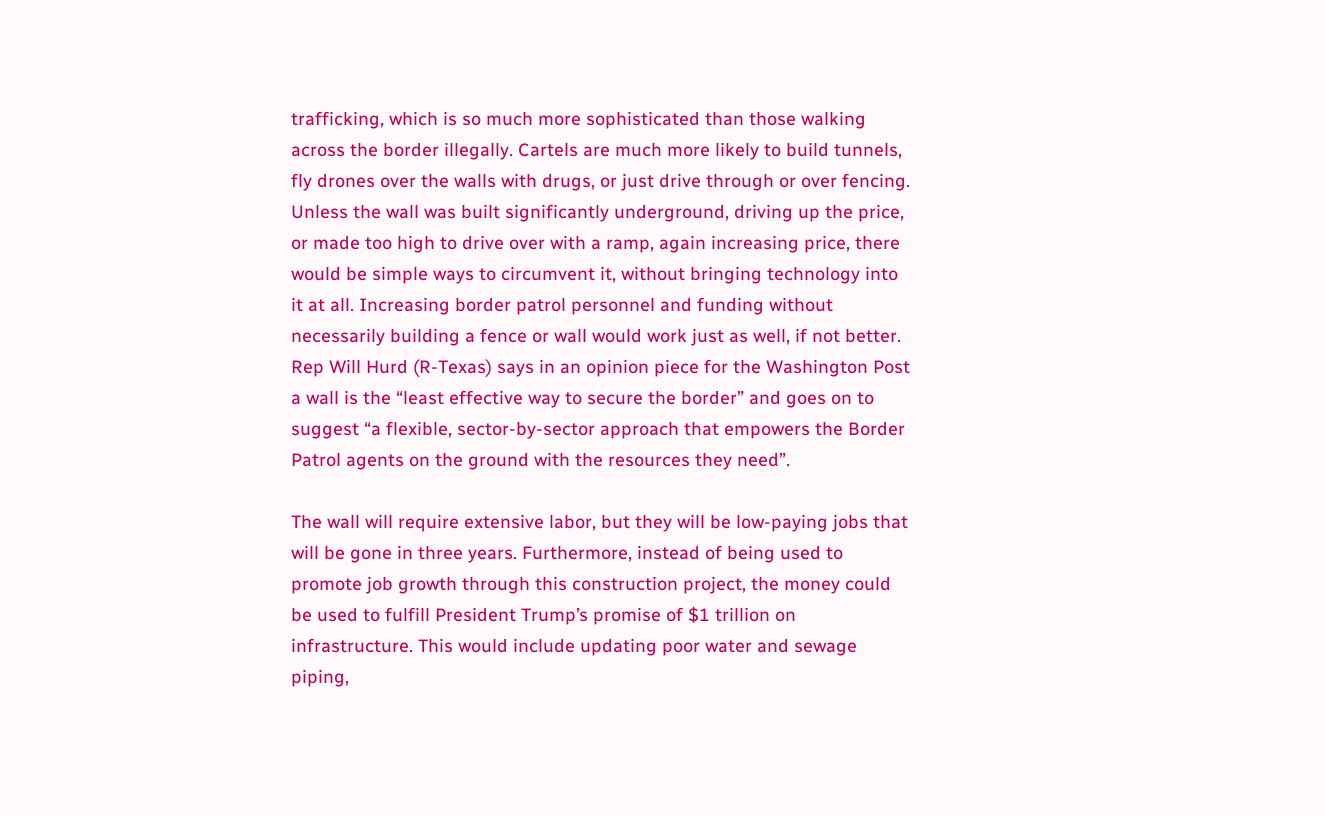trafficking, which is so much more sophisticated than those walking across the border illegally. Cartels are much more likely to build tunnels, fly drones over the walls with drugs, or just drive through or over fencing. Unless the wall was built significantly underground, driving up the price, or made too high to drive over with a ramp, again increasing price, there would be simple ways to circumvent it, without bringing technology into it at all. Increasing border patrol personnel and funding without necessarily building a fence or wall would work just as well, if not better. Rep Will Hurd (R-Texas) says in an opinion piece for the Washington Post a wall is the “least effective way to secure the border” and goes on to suggest “a flexible, sector-by-sector approach that empowers the Border Patrol agents on the ground with the resources they need”.

The wall will require extensive labor, but they will be low-paying jobs that will be gone in three years. Furthermore, instead of being used to promote job growth through this construction project, the money could be used to fulfill President Trump’s promise of $1 trillion on infrastructure. This would include updating poor water and sewage piping,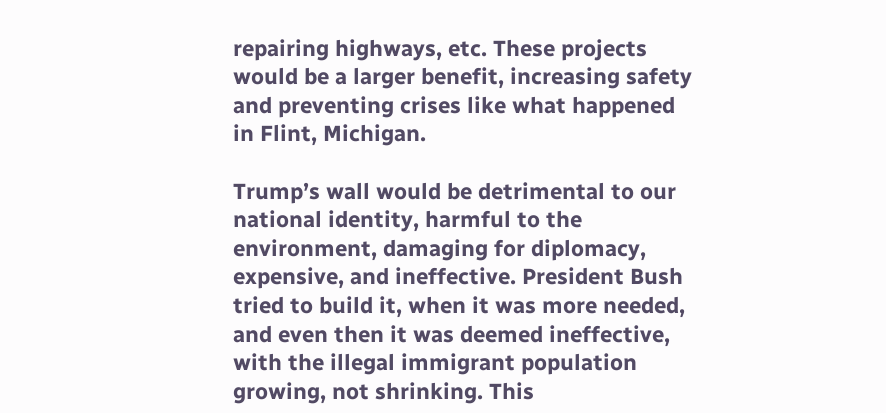repairing highways, etc. These projects would be a larger benefit, increasing safety and preventing crises like what happened in Flint, Michigan.

Trump’s wall would be detrimental to our national identity, harmful to the environment, damaging for diplomacy, expensive, and ineffective. President Bush tried to build it, when it was more needed, and even then it was deemed ineffective, with the illegal immigrant population growing, not shrinking. This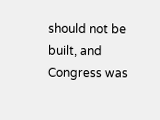should not be built, and Congress was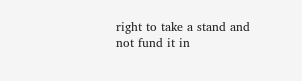right to take a stand and not fund it in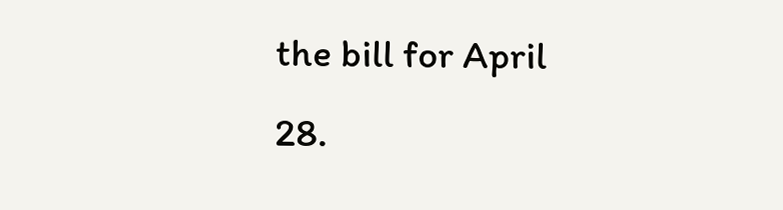the bill for April 28.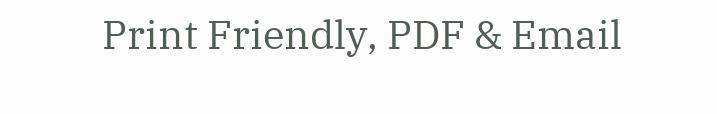Print Friendly, PDF & Email